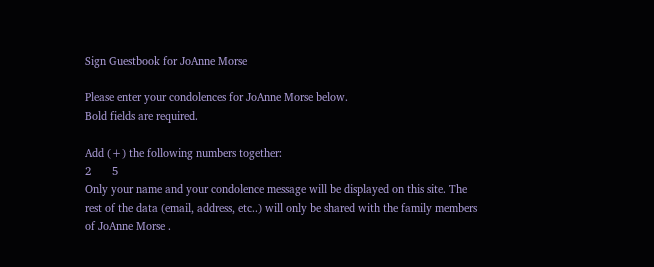Sign Guestbook for JoAnne Morse

Please enter your condolences for JoAnne Morse below.
Bold fields are required.

Add (+) the following numbers together:
2       5
Only your name and your condolence message will be displayed on this site. The rest of the data (email, address, etc..) will only be shared with the family members of JoAnne Morse .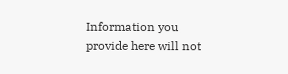Information you provide here will not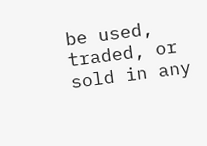be used, traded, or sold in any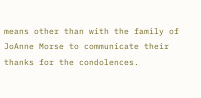means other than with the family of JoAnne Morse to communicate their thanks for the condolences.